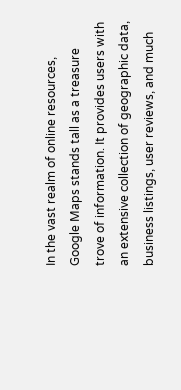In the vast realm of online resources, Google Maps stands tall as a treasure trove of information. It provides users with an extensive collection of geographic data, business listings, user reviews, and much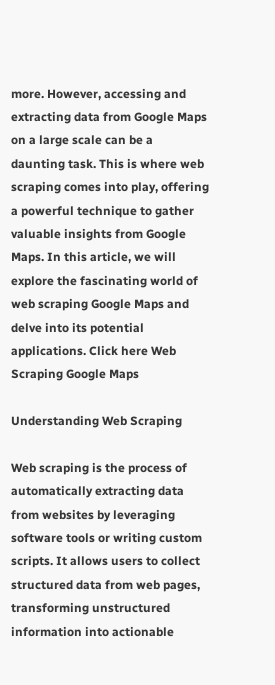more. However, accessing and extracting data from Google Maps on a large scale can be a daunting task. This is where web scraping comes into play, offering a powerful technique to gather valuable insights from Google Maps. In this article, we will explore the fascinating world of web scraping Google Maps and delve into its potential applications. Click here Web Scraping Google Maps

Understanding Web Scraping

Web scraping is the process of automatically extracting data from websites by leveraging software tools or writing custom scripts. It allows users to collect structured data from web pages, transforming unstructured information into actionable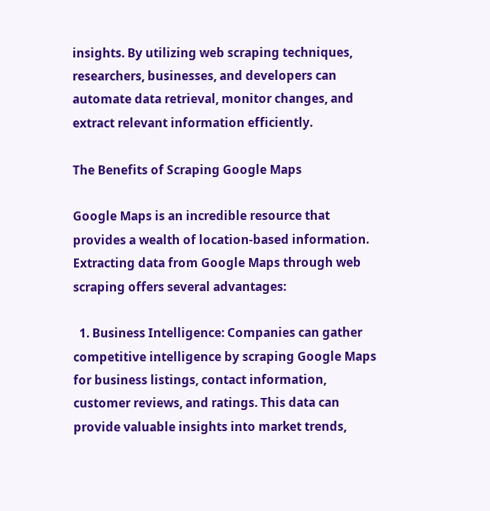insights. By utilizing web scraping techniques, researchers, businesses, and developers can automate data retrieval, monitor changes, and extract relevant information efficiently.

The Benefits of Scraping Google Maps

Google Maps is an incredible resource that provides a wealth of location-based information. Extracting data from Google Maps through web scraping offers several advantages:

  1. Business Intelligence: Companies can gather competitive intelligence by scraping Google Maps for business listings, contact information, customer reviews, and ratings. This data can provide valuable insights into market trends,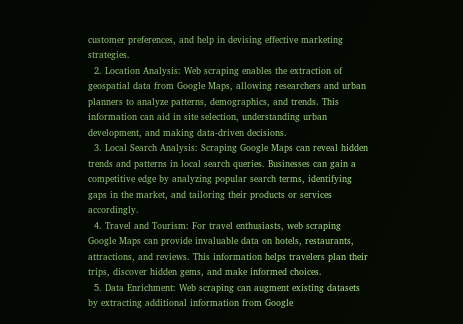customer preferences, and help in devising effective marketing strategies.
  2. Location Analysis: Web scraping enables the extraction of geospatial data from Google Maps, allowing researchers and urban planners to analyze patterns, demographics, and trends. This information can aid in site selection, understanding urban development, and making data-driven decisions.
  3. Local Search Analysis: Scraping Google Maps can reveal hidden trends and patterns in local search queries. Businesses can gain a competitive edge by analyzing popular search terms, identifying gaps in the market, and tailoring their products or services accordingly.
  4. Travel and Tourism: For travel enthusiasts, web scraping Google Maps can provide invaluable data on hotels, restaurants, attractions, and reviews. This information helps travelers plan their trips, discover hidden gems, and make informed choices.
  5. Data Enrichment: Web scraping can augment existing datasets by extracting additional information from Google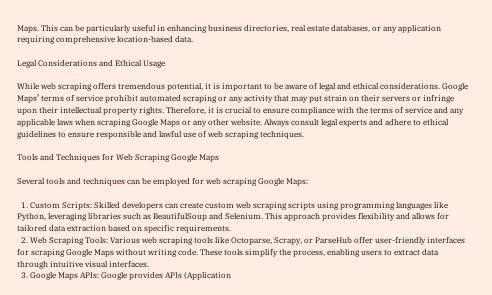Maps. This can be particularly useful in enhancing business directories, real estate databases, or any application requiring comprehensive location-based data.

Legal Considerations and Ethical Usage

While web scraping offers tremendous potential, it is important to be aware of legal and ethical considerations. Google Maps’ terms of service prohibit automated scraping or any activity that may put strain on their servers or infringe upon their intellectual property rights. Therefore, it is crucial to ensure compliance with the terms of service and any applicable laws when scraping Google Maps or any other website. Always consult legal experts and adhere to ethical guidelines to ensure responsible and lawful use of web scraping techniques.

Tools and Techniques for Web Scraping Google Maps

Several tools and techniques can be employed for web scraping Google Maps:

  1. Custom Scripts: Skilled developers can create custom web scraping scripts using programming languages like Python, leveraging libraries such as BeautifulSoup and Selenium. This approach provides flexibility and allows for tailored data extraction based on specific requirements.
  2. Web Scraping Tools: Various web scraping tools like Octoparse, Scrapy, or ParseHub offer user-friendly interfaces for scraping Google Maps without writing code. These tools simplify the process, enabling users to extract data through intuitive visual interfaces.
  3. Google Maps APIs: Google provides APIs (Application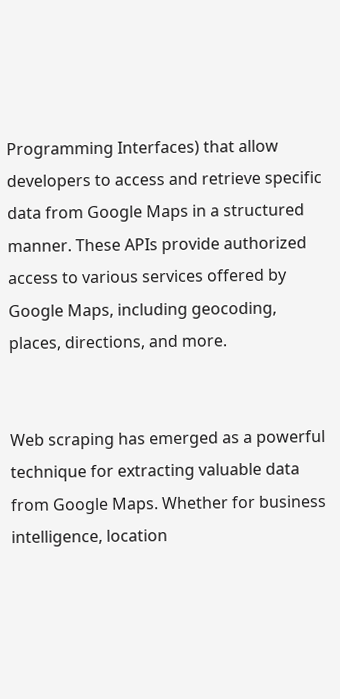Programming Interfaces) that allow developers to access and retrieve specific data from Google Maps in a structured manner. These APIs provide authorized access to various services offered by Google Maps, including geocoding, places, directions, and more.


Web scraping has emerged as a powerful technique for extracting valuable data from Google Maps. Whether for business intelligence, location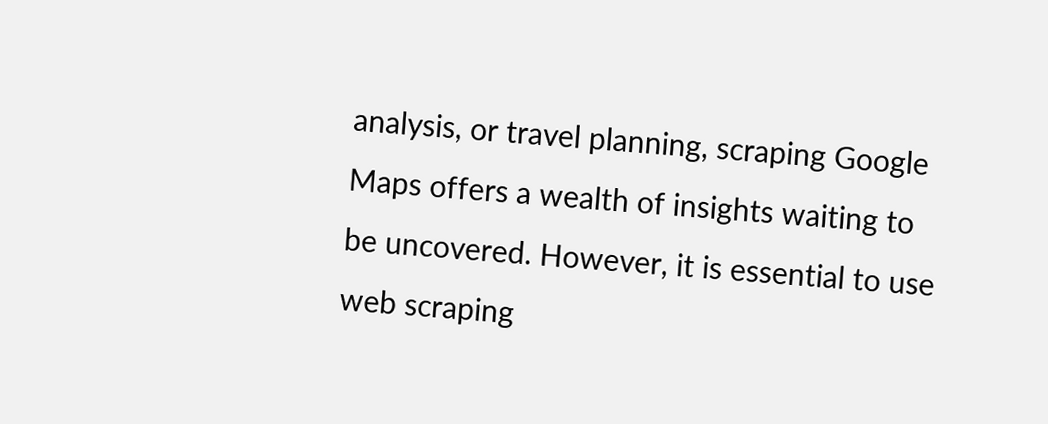analysis, or travel planning, scraping Google Maps offers a wealth of insights waiting to be uncovered. However, it is essential to use web scraping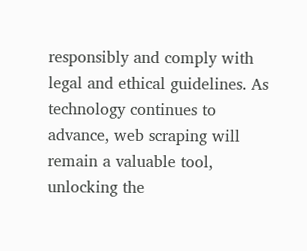responsibly and comply with legal and ethical guidelines. As technology continues to advance, web scraping will remain a valuable tool, unlocking the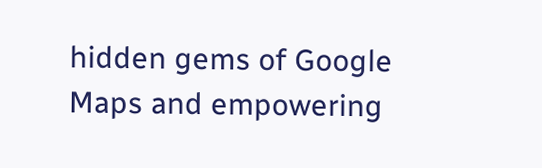hidden gems of Google Maps and empowering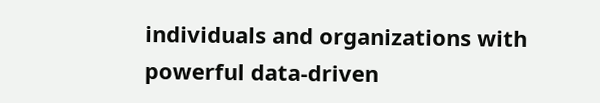individuals and organizations with powerful data-driven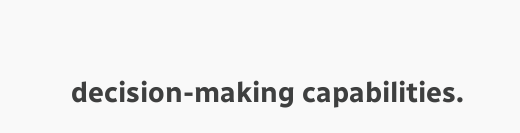decision-making capabilities.